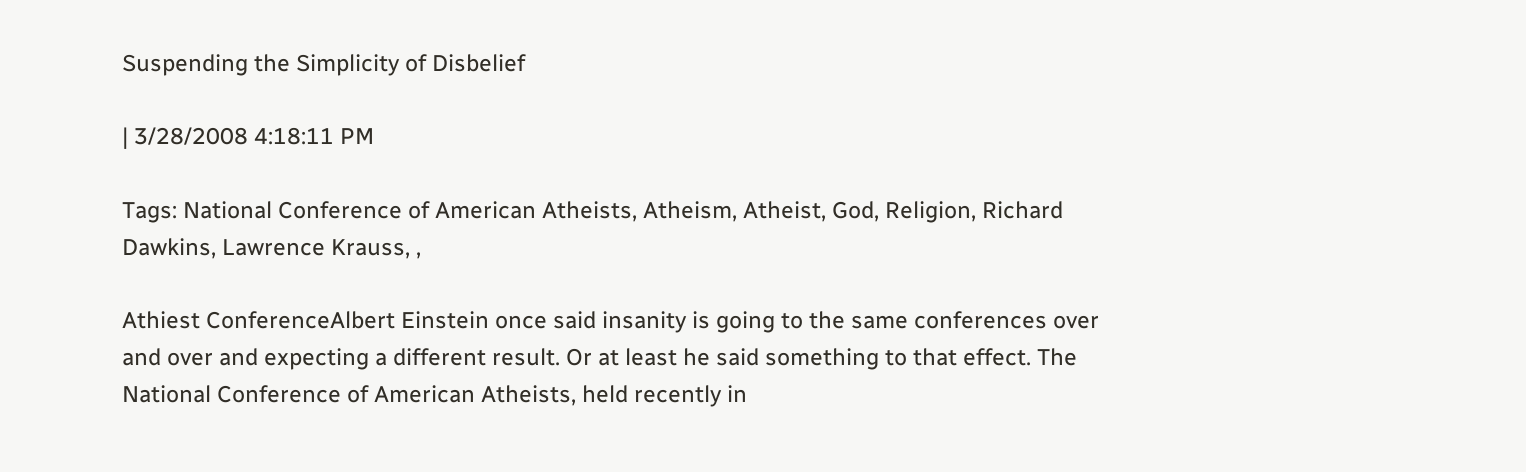Suspending the Simplicity of Disbelief

| 3/28/2008 4:18:11 PM

Tags: National Conference of American Atheists, Atheism, Atheist, God, Religion, Richard Dawkins, Lawrence Krauss, ,

Athiest ConferenceAlbert Einstein once said insanity is going to the same conferences over and over and expecting a different result. Or at least he said something to that effect. The National Conference of American Atheists, held recently in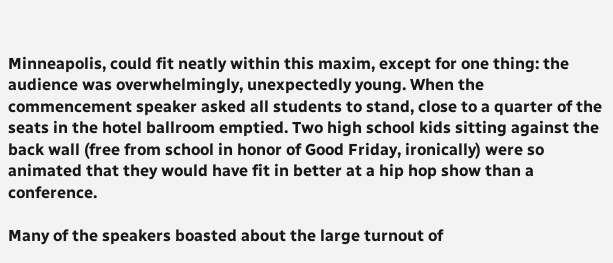Minneapolis, could fit neatly within this maxim, except for one thing: the audience was overwhelmingly, unexpectedly young. When the commencement speaker asked all students to stand, close to a quarter of the seats in the hotel ballroom emptied. Two high school kids sitting against the back wall (free from school in honor of Good Friday, ironically) were so animated that they would have fit in better at a hip hop show than a conference.

Many of the speakers boasted about the large turnout of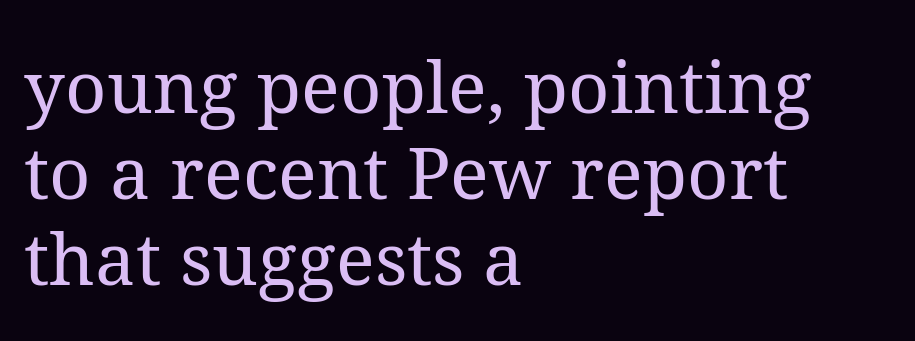young people, pointing to a recent Pew report that suggests a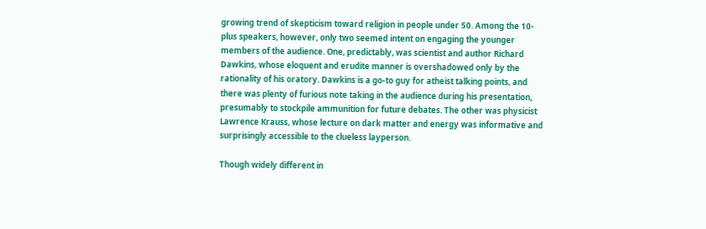growing trend of skepticism toward religion in people under 50. Among the 10-plus speakers, however, only two seemed intent on engaging the younger members of the audience. One, predictably, was scientist and author Richard Dawkins, whose eloquent and erudite manner is overshadowed only by the rationality of his oratory. Dawkins is a go-to guy for atheist talking points, and there was plenty of furious note taking in the audience during his presentation, presumably to stockpile ammunition for future debates. The other was physicist Lawrence Krauss, whose lecture on dark matter and energy was informative and surprisingly accessible to the clueless layperson.

Though widely different in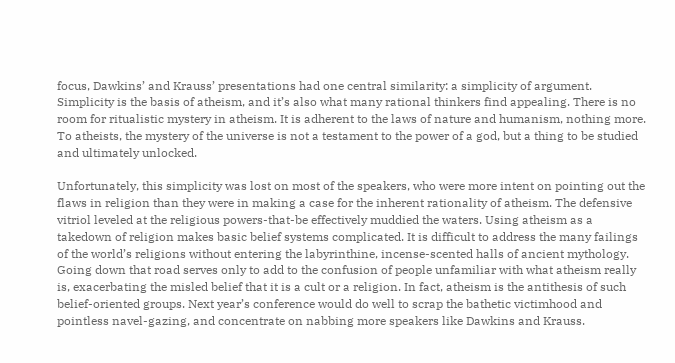focus, Dawkins’ and Krauss’ presentations had one central similarity: a simplicity of argument. Simplicity is the basis of atheism, and it’s also what many rational thinkers find appealing. There is no room for ritualistic mystery in atheism. It is adherent to the laws of nature and humanism, nothing more. To atheists, the mystery of the universe is not a testament to the power of a god, but a thing to be studied and ultimately unlocked.

Unfortunately, this simplicity was lost on most of the speakers, who were more intent on pointing out the flaws in religion than they were in making a case for the inherent rationality of atheism. The defensive vitriol leveled at the religious powers-that-be effectively muddied the waters. Using atheism as a takedown of religion makes basic belief systems complicated. It is difficult to address the many failings of the world’s religions without entering the labyrinthine, incense-scented halls of ancient mythology. Going down that road serves only to add to the confusion of people unfamiliar with what atheism really is, exacerbating the misled belief that it is a cult or a religion. In fact, atheism is the antithesis of such belief-oriented groups. Next year’s conference would do well to scrap the bathetic victimhood and pointless navel-gazing, and concentrate on nabbing more speakers like Dawkins and Krauss.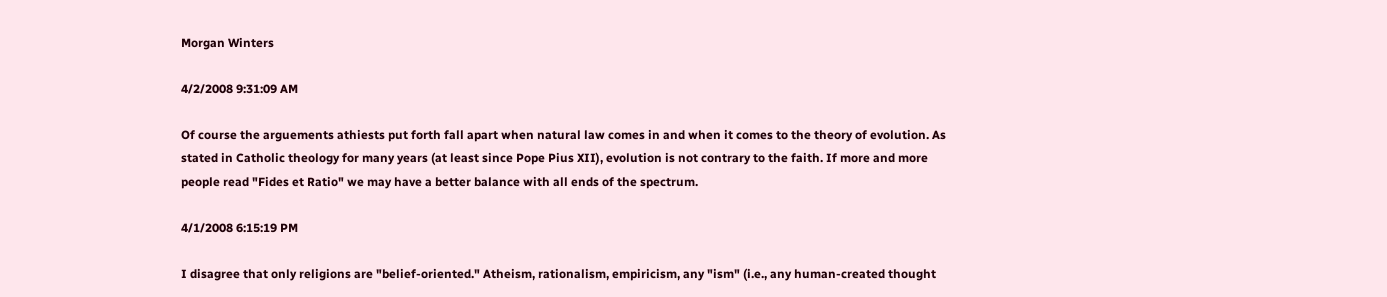Morgan Winters

4/2/2008 9:31:09 AM

Of course the arguements athiests put forth fall apart when natural law comes in and when it comes to the theory of evolution. As stated in Catholic theology for many years (at least since Pope Pius XII), evolution is not contrary to the faith. If more and more people read "Fides et Ratio" we may have a better balance with all ends of the spectrum.

4/1/2008 6:15:19 PM

I disagree that only religions are "belief-oriented." Atheism, rationalism, empiricism, any "ism" (i.e., any human-created thought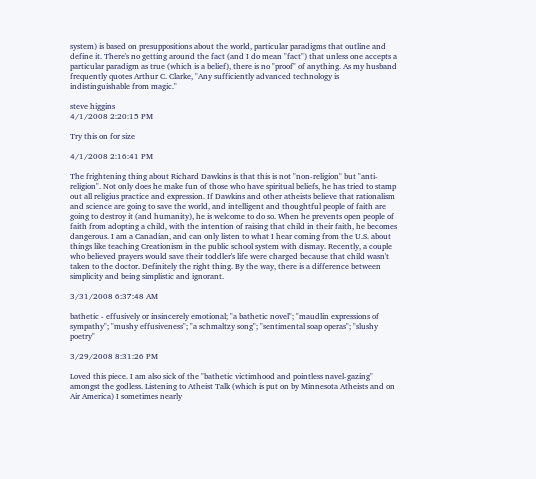system) is based on presuppositions about the world, particular paradigms that outline and define it. There's no getting around the fact (and I do mean "fact") that unless one accepts a particular paradigm as true (which is a belief), there is no "proof" of anything. As my husband frequently quotes Arthur C. Clarke, "Any sufficiently advanced technology is indistinguishable from magic."

steve higgins
4/1/2008 2:20:15 PM

Try this on for size

4/1/2008 2:16:41 PM

The frightening thing about Richard Dawkins is that this is not "non-religion" but "anti-religion". Not only does he make fun of those who have spiritual beliefs, he has tried to stamp out all religius practice and expression. If Dawkins and other atheists believe that rationalism and science are going to save the world, and intelligent and thoughtful people of faith are going to destroy it (and humanity), he is welcome to do so. When he prevents open people of faith from adopting a child, with the intention of raising that child in their faith, he becomes dangerous. I am a Canadian, and can only listen to what I hear coming from the U.S. about things like teaching Creationism in the public school system with dismay. Recently, a couple who believed prayers would save their toddler's life were charged because that child wasn't taken to the doctor. Definitely the right thing. By the way, there is a difference between simplicity and being simplistic and ignorant.

3/31/2008 6:37:48 AM

bathetic - effusively or insincerely emotional; "a bathetic novel"; "maudlin expressions of sympathy"; "mushy effusiveness"; "a schmaltzy song"; "sentimental soap operas"; "slushy poetry"

3/29/2008 8:31:26 PM

Loved this piece. I am also sick of the "bathetic victimhood and pointless navel-gazing" amongst the godless. Listening to Atheist Talk (which is put on by Minnesota Atheists and on Air America) I sometimes nearly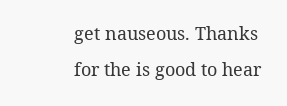get nauseous. Thanks for the is good to hear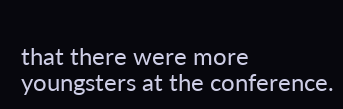that there were more youngsters at the conference.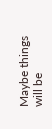Maybe things will be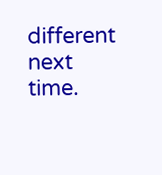different next time.